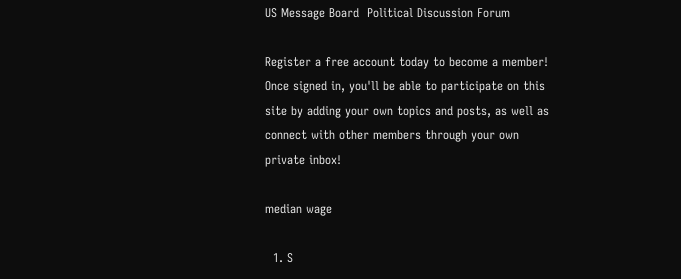US Message Board  Political Discussion Forum

Register a free account today to become a member! Once signed in, you'll be able to participate on this site by adding your own topics and posts, as well as connect with other members through your own private inbox!

median wage

  1. S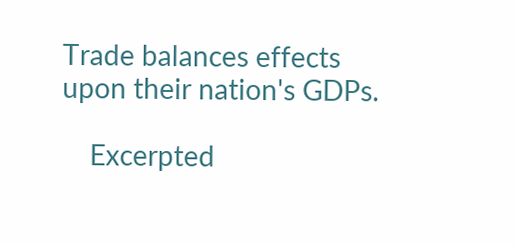Trade balances effects upon their nation's GDPs.

    Excerpted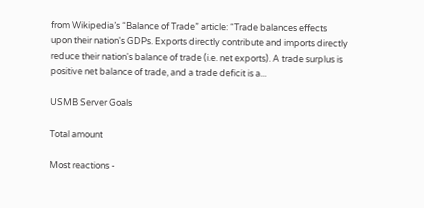from Wikipedia’s “Balance of Trade” article: “Trade balances effects upon their nation's GDPs. Exports directly contribute and imports directly reduce their nation's balance of trade (i.e. net exports). A trade surplus is positive net balance of trade, and a trade deficit is a...

USMB Server Goals

Total amount

Most reactions -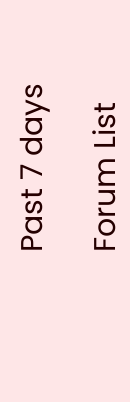Past 7 days

Forum List